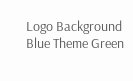Logo Background
Blue Theme Green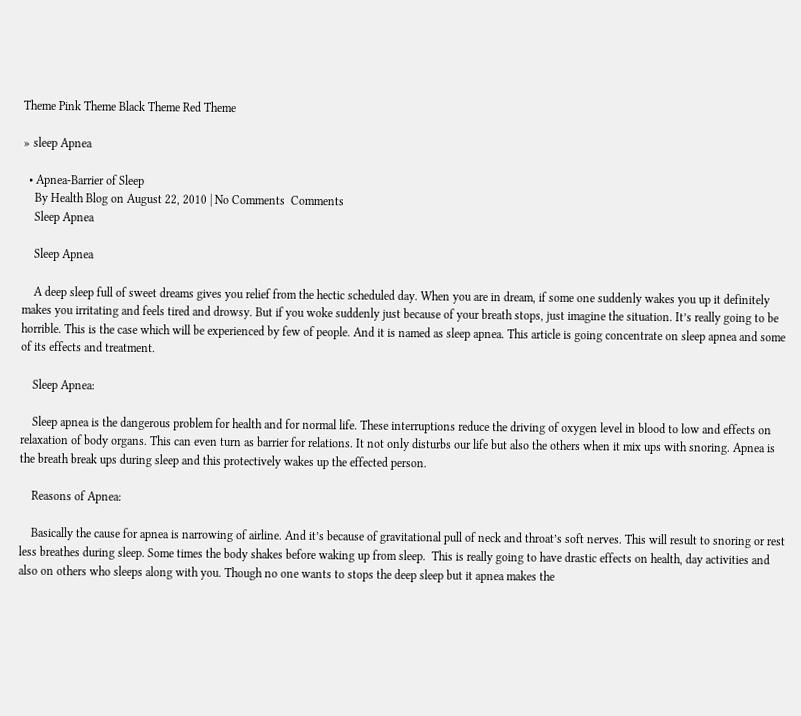Theme Pink Theme Black Theme Red Theme

» sleep Apnea

  • Apnea-Barrier of Sleep
    By Health Blog on August 22, 2010 | No Comments  Comments
    Sleep Apnea

    Sleep Apnea

    A deep sleep full of sweet dreams gives you relief from the hectic scheduled day. When you are in dream, if some one suddenly wakes you up it definitely makes you irritating and feels tired and drowsy. But if you woke suddenly just because of your breath stops, just imagine the situation. It’s really going to be horrible. This is the case which will be experienced by few of people. And it is named as sleep apnea. This article is going concentrate on sleep apnea and some of its effects and treatment.

    Sleep Apnea:

    Sleep apnea is the dangerous problem for health and for normal life. These interruptions reduce the driving of oxygen level in blood to low and effects on relaxation of body organs. This can even turn as barrier for relations. It not only disturbs our life but also the others when it mix ups with snoring. Apnea is the breath break ups during sleep and this protectively wakes up the effected person.

    Reasons of Apnea:

    Basically the cause for apnea is narrowing of airline. And it’s because of gravitational pull of neck and throat’s soft nerves. This will result to snoring or rest less breathes during sleep. Some times the body shakes before waking up from sleep.  This is really going to have drastic effects on health, day activities and also on others who sleeps along with you. Though no one wants to stops the deep sleep but it apnea makes the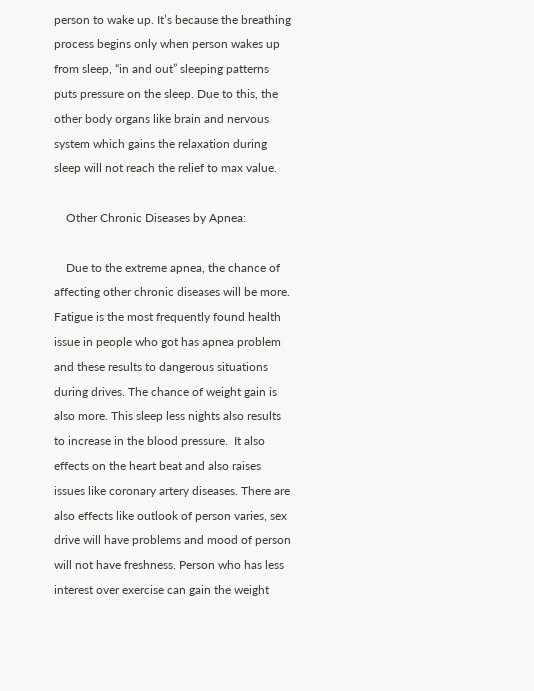person to wake up. It’s because the breathing process begins only when person wakes up from sleep, “in and out” sleeping patterns puts pressure on the sleep. Due to this, the other body organs like brain and nervous system which gains the relaxation during sleep will not reach the relief to max value.

    Other Chronic Diseases by Apnea:

    Due to the extreme apnea, the chance of affecting other chronic diseases will be more. Fatigue is the most frequently found health issue in people who got has apnea problem and these results to dangerous situations during drives. The chance of weight gain is also more. This sleep less nights also results to increase in the blood pressure.  It also effects on the heart beat and also raises issues like coronary artery diseases. There are also effects like outlook of person varies, sex drive will have problems and mood of person will not have freshness. Person who has less interest over exercise can gain the weight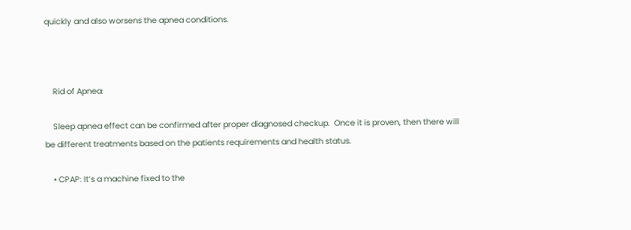quickly and also worsens the apnea conditions.



    Rid of Apnea:

    Sleep apnea effect can be confirmed after proper diagnosed checkup.  Once it is proven, then there will be different treatments based on the patients requirements and health status.

    • CPAP: It’s a machine fixed to the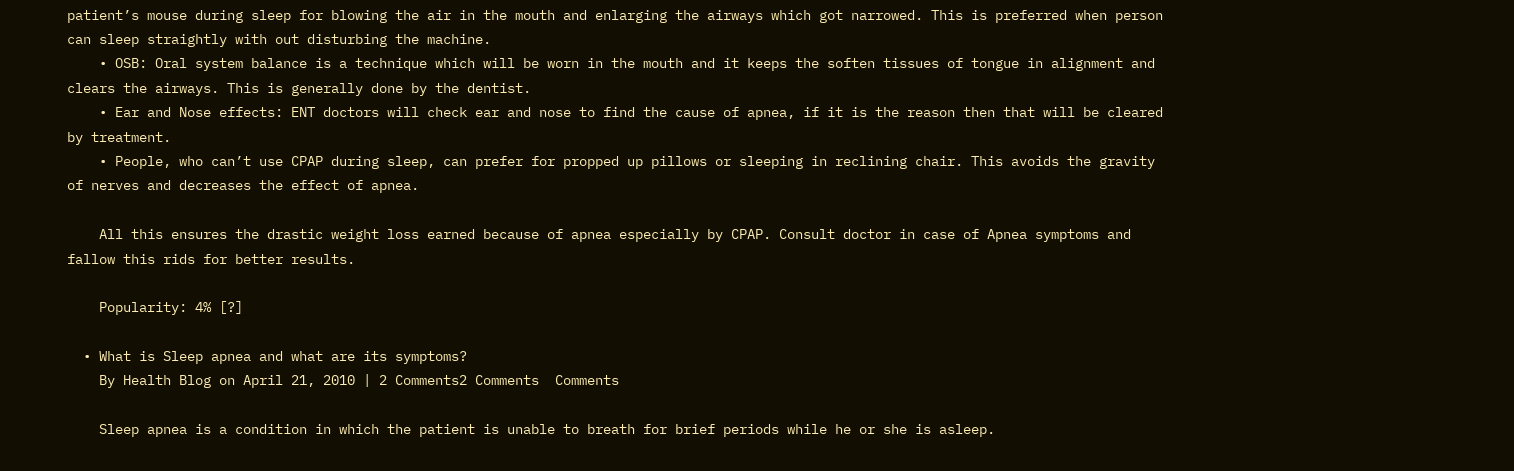patient’s mouse during sleep for blowing the air in the mouth and enlarging the airways which got narrowed. This is preferred when person can sleep straightly with out disturbing the machine.
    • OSB: Oral system balance is a technique which will be worn in the mouth and it keeps the soften tissues of tongue in alignment and clears the airways. This is generally done by the dentist.
    • Ear and Nose effects: ENT doctors will check ear and nose to find the cause of apnea, if it is the reason then that will be cleared by treatment.
    • People, who can’t use CPAP during sleep, can prefer for propped up pillows or sleeping in reclining chair. This avoids the gravity of nerves and decreases the effect of apnea.

    All this ensures the drastic weight loss earned because of apnea especially by CPAP. Consult doctor in case of Apnea symptoms and fallow this rids for better results.

    Popularity: 4% [?]

  • What is Sleep apnea and what are its symptoms?
    By Health Blog on April 21, 2010 | 2 Comments2 Comments  Comments

    Sleep apnea is a condition in which the patient is unable to breath for brief periods while he or she is asleep.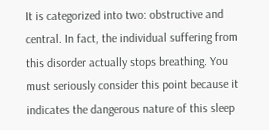It is categorized into two: obstructive and central. In fact, the individual suffering from this disorder actually stops breathing. You must seriously consider this point because it indicates the dangerous nature of this sleep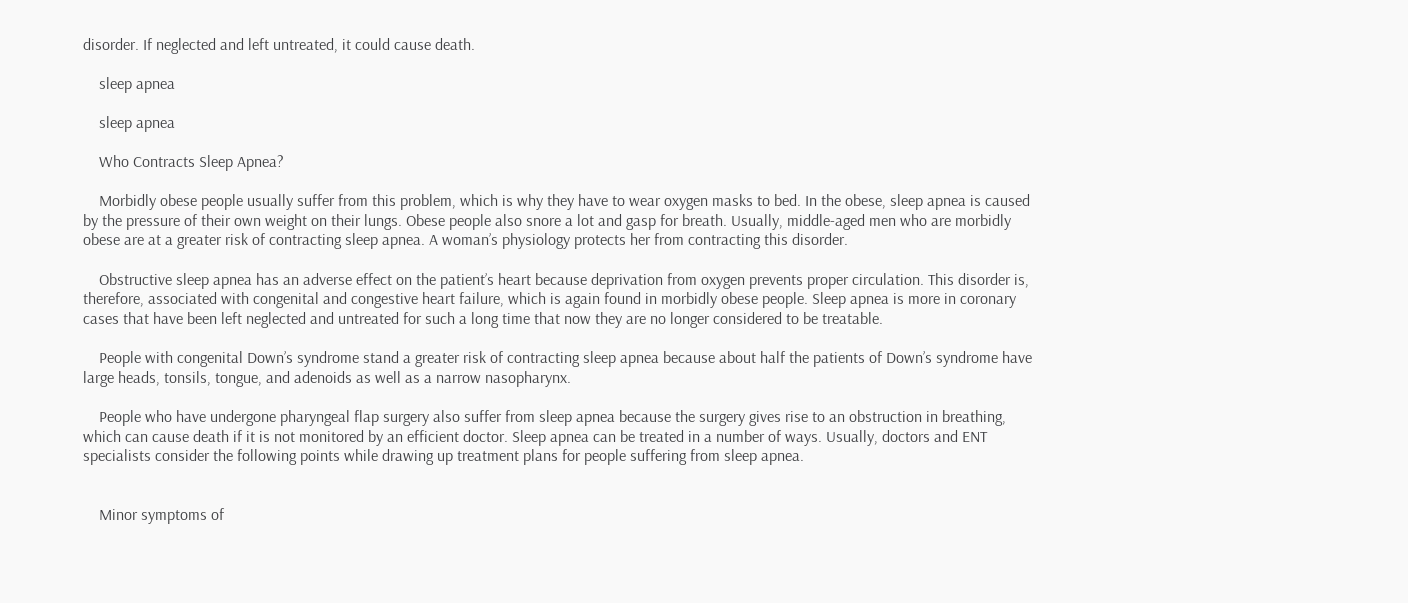disorder. If neglected and left untreated, it could cause death.

    sleep apnea

    sleep apnea

    Who Contracts Sleep Apnea?

    Morbidly obese people usually suffer from this problem, which is why they have to wear oxygen masks to bed. In the obese, sleep apnea is caused by the pressure of their own weight on their lungs. Obese people also snore a lot and gasp for breath. Usually, middle-aged men who are morbidly obese are at a greater risk of contracting sleep apnea. A woman’s physiology protects her from contracting this disorder.

    Obstructive sleep apnea has an adverse effect on the patient’s heart because deprivation from oxygen prevents proper circulation. This disorder is, therefore, associated with congenital and congestive heart failure, which is again found in morbidly obese people. Sleep apnea is more in coronary cases that have been left neglected and untreated for such a long time that now they are no longer considered to be treatable.

    People with congenital Down’s syndrome stand a greater risk of contracting sleep apnea because about half the patients of Down’s syndrome have large heads, tonsils, tongue, and adenoids as well as a narrow nasopharynx.

    People who have undergone pharyngeal flap surgery also suffer from sleep apnea because the surgery gives rise to an obstruction in breathing, which can cause death if it is not monitored by an efficient doctor. Sleep apnea can be treated in a number of ways. Usually, doctors and ENT specialists consider the following points while drawing up treatment plans for people suffering from sleep apnea.


    Minor symptoms of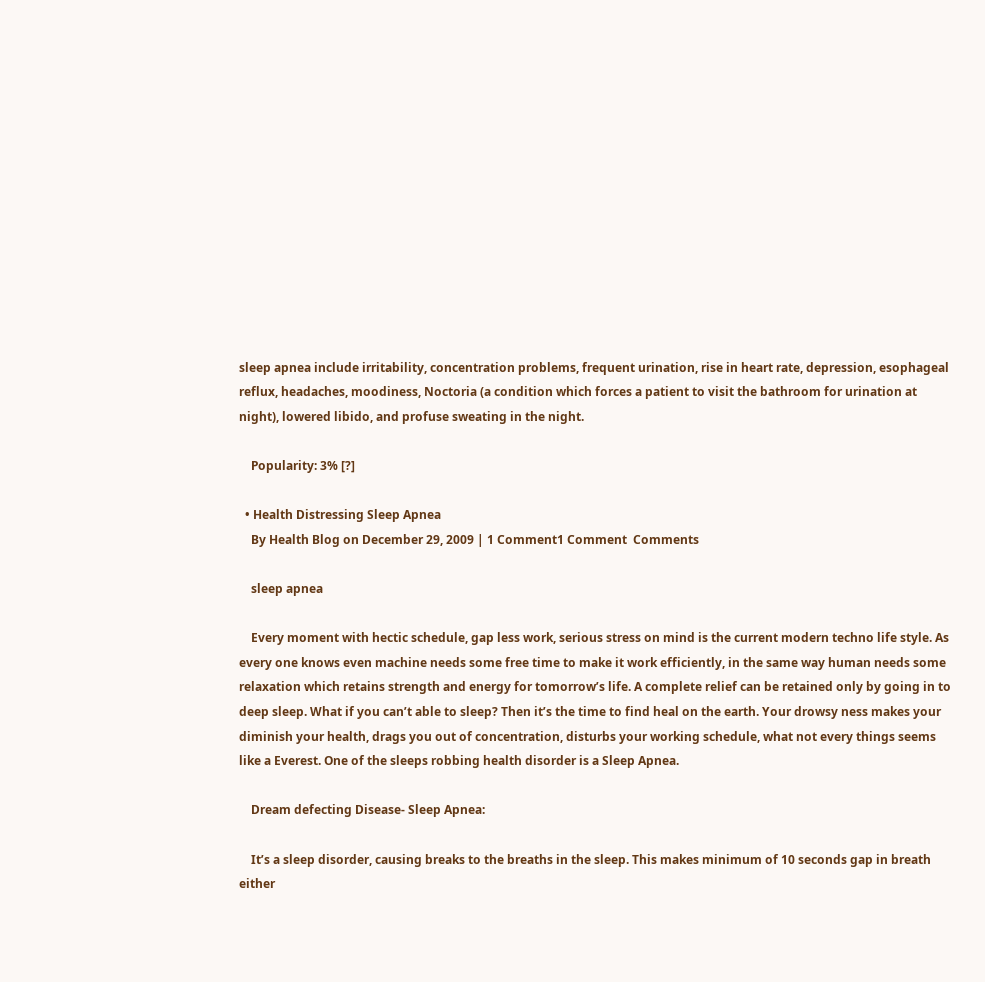sleep apnea include irritability, concentration problems, frequent urination, rise in heart rate, depression, esophageal reflux, headaches, moodiness, Noctoria (a condition which forces a patient to visit the bathroom for urination at night), lowered libido, and profuse sweating in the night.

    Popularity: 3% [?]

  • Health Distressing Sleep Apnea
    By Health Blog on December 29, 2009 | 1 Comment1 Comment  Comments

    sleep apnea

    Every moment with hectic schedule, gap less work, serious stress on mind is the current modern techno life style. As every one knows even machine needs some free time to make it work efficiently, in the same way human needs some relaxation which retains strength and energy for tomorrow’s life. A complete relief can be retained only by going in to deep sleep. What if you can’t able to sleep? Then it’s the time to find heal on the earth. Your drowsy ness makes your diminish your health, drags you out of concentration, disturbs your working schedule, what not every things seems like a Everest. One of the sleeps robbing health disorder is a Sleep Apnea.

    Dream defecting Disease- Sleep Apnea:

    It’s a sleep disorder, causing breaks to the breaths in the sleep. This makes minimum of 10 seconds gap in breath either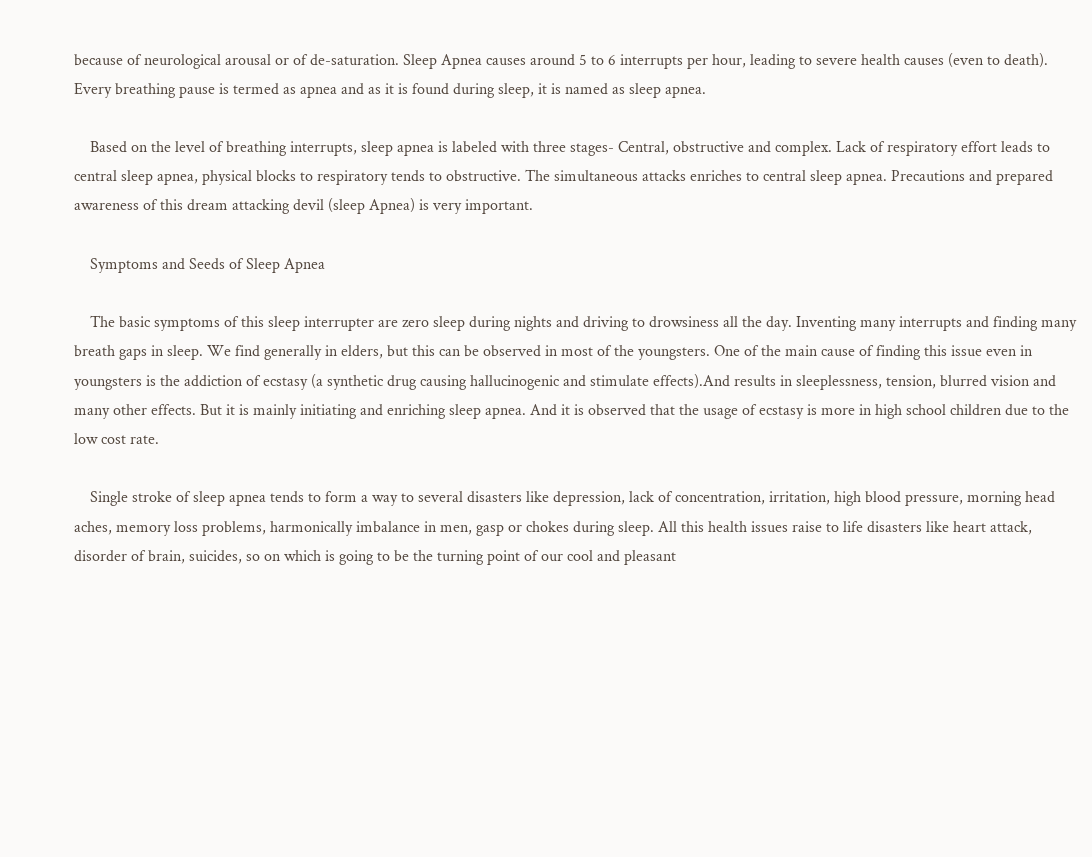because of neurological arousal or of de-saturation. Sleep Apnea causes around 5 to 6 interrupts per hour, leading to severe health causes (even to death). Every breathing pause is termed as apnea and as it is found during sleep, it is named as sleep apnea.

    Based on the level of breathing interrupts, sleep apnea is labeled with three stages- Central, obstructive and complex. Lack of respiratory effort leads to central sleep apnea, physical blocks to respiratory tends to obstructive. The simultaneous attacks enriches to central sleep apnea. Precautions and prepared awareness of this dream attacking devil (sleep Apnea) is very important.

    Symptoms and Seeds of Sleep Apnea

    The basic symptoms of this sleep interrupter are zero sleep during nights and driving to drowsiness all the day. Inventing many interrupts and finding many breath gaps in sleep. We find generally in elders, but this can be observed in most of the youngsters. One of the main cause of finding this issue even in youngsters is the addiction of ecstasy (a synthetic drug causing hallucinogenic and stimulate effects).And results in sleeplessness, tension, blurred vision and many other effects. But it is mainly initiating and enriching sleep apnea. And it is observed that the usage of ecstasy is more in high school children due to the low cost rate.

    Single stroke of sleep apnea tends to form a way to several disasters like depression, lack of concentration, irritation, high blood pressure, morning head aches, memory loss problems, harmonically imbalance in men, gasp or chokes during sleep. All this health issues raise to life disasters like heart attack, disorder of brain, suicides, so on which is going to be the turning point of our cool and pleasant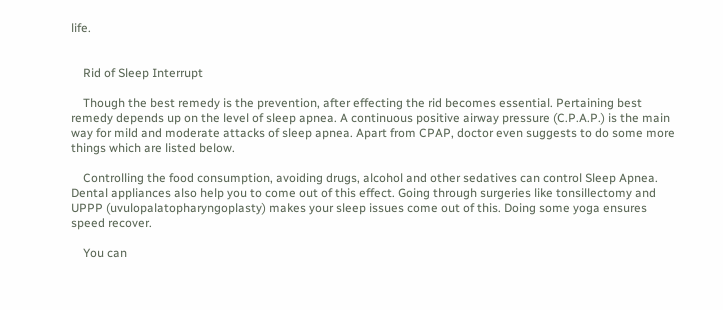life.


    Rid of Sleep Interrupt

    Though the best remedy is the prevention, after effecting the rid becomes essential. Pertaining best remedy depends up on the level of sleep apnea. A continuous positive airway pressure (C.P.A.P.) is the main way for mild and moderate attacks of sleep apnea. Apart from CPAP, doctor even suggests to do some more things which are listed below.

    Controlling the food consumption, avoiding drugs, alcohol and other sedatives can control Sleep Apnea. Dental appliances also help you to come out of this effect. Going through surgeries like tonsillectomy and UPPP (uvulopalatopharyngoplasty) makes your sleep issues come out of this. Doing some yoga ensures speed recover.

    You can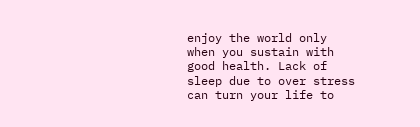enjoy the world only when you sustain with good health. Lack of sleep due to over stress can turn your life to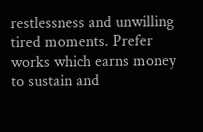restlessness and unwilling tired moments. Prefer works which earns money to sustain and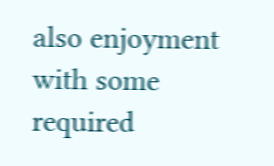also enjoyment with some required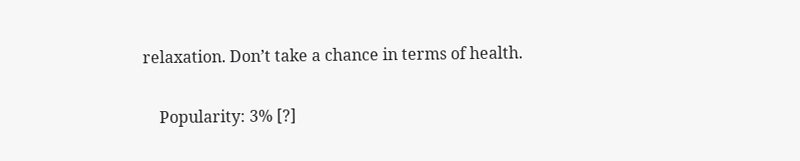relaxation. Don’t take a chance in terms of health.

    Popularity: 3% [?]